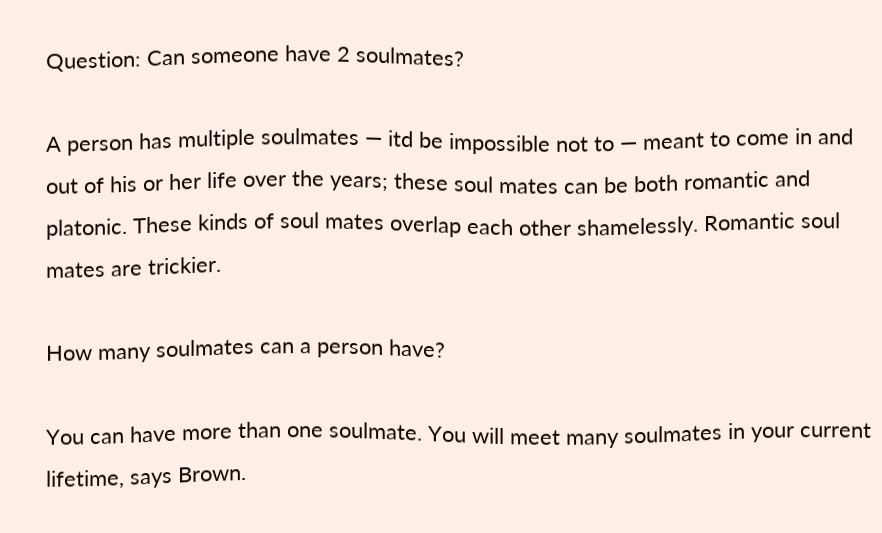Question: Can someone have 2 soulmates?

A person has multiple soulmates — itd be impossible not to — meant to come in and out of his or her life over the years; these soul mates can be both romantic and platonic. These kinds of soul mates overlap each other shamelessly. Romantic soul mates are trickier.

How many soulmates can a person have?

You can have more than one soulmate. You will meet many soulmates in your current lifetime, says Brown.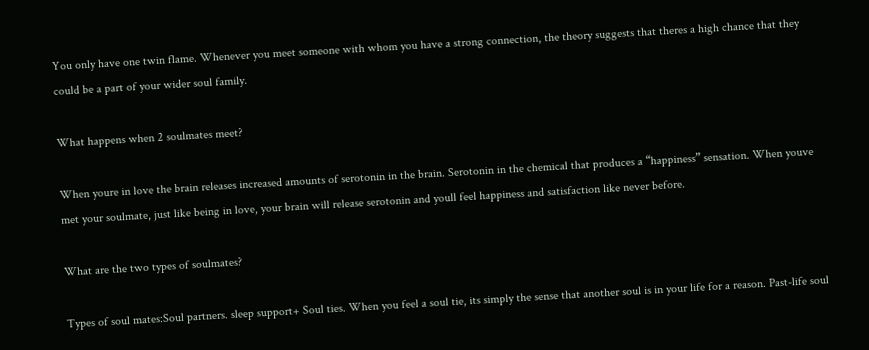You only have one twin flame. Whenever you meet someone with whom you have a strong connection, the theory suggests that theres a high chance that they could be a part of your wider soul family.

What happens when 2 soulmates meet?

When youre in love the brain releases increased amounts of serotonin in the brain. Serotonin in the chemical that produces a “happiness” sensation. When youve met your soulmate, just like being in love, your brain will release serotonin and youll feel happiness and satisfaction like never before.

What are the two types of soulmates?

Types of soul mates:Soul partners. sleep support+ Soul ties. When you feel a soul tie, its simply the sense that another soul is in your life for a reason. Past-life soul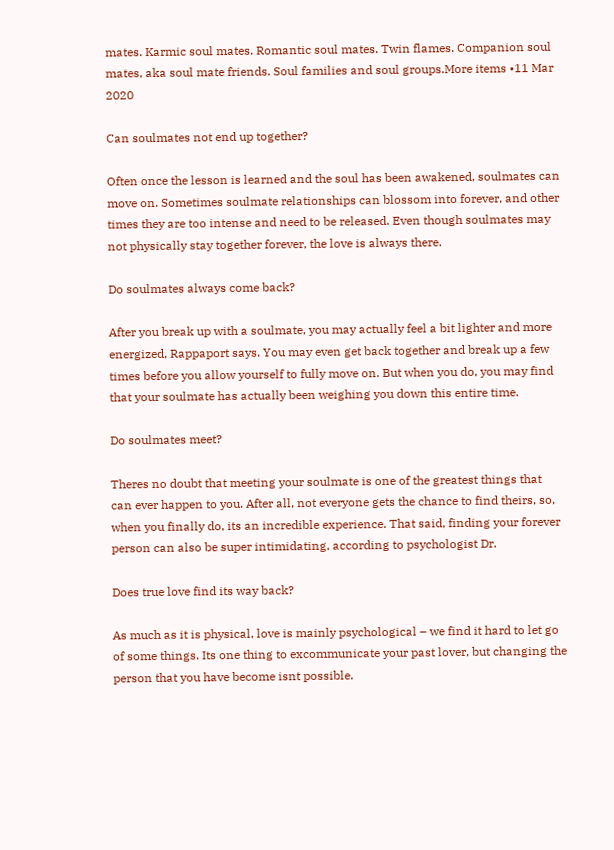mates. Karmic soul mates. Romantic soul mates. Twin flames. Companion soul mates, aka soul mate friends. Soul families and soul groups.More items •11 Mar 2020

Can soulmates not end up together?

Often once the lesson is learned and the soul has been awakened, soulmates can move on. Sometimes soulmate relationships can blossom into forever, and other times they are too intense and need to be released. Even though soulmates may not physically stay together forever, the love is always there.

Do soulmates always come back?

After you break up with a soulmate, you may actually feel a bit lighter and more energized, Rappaport says. You may even get back together and break up a few times before you allow yourself to fully move on. But when you do, you may find that your soulmate has actually been weighing you down this entire time.

Do soulmates meet?

Theres no doubt that meeting your soulmate is one of the greatest things that can ever happen to you. After all, not everyone gets the chance to find theirs, so, when you finally do, its an incredible experience. That said, finding your forever person can also be super intimidating, according to psychologist Dr.

Does true love find its way back?

As much as it is physical, love is mainly psychological – we find it hard to let go of some things. Its one thing to excommunicate your past lover, but changing the person that you have become isnt possible.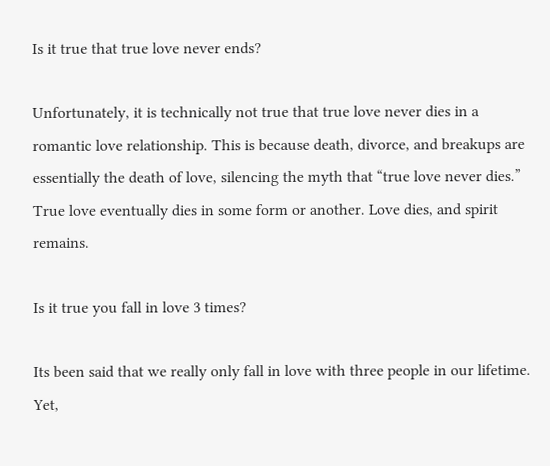Is it true that true love never ends?

Unfortunately, it is technically not true that true love never dies in a romantic love relationship. This is because death, divorce, and breakups are essentially the death of love, silencing the myth that “true love never dies.” True love eventually dies in some form or another. Love dies, and spirit remains.

Is it true you fall in love 3 times?

Its been said that we really only fall in love with three people in our lifetime. Yet,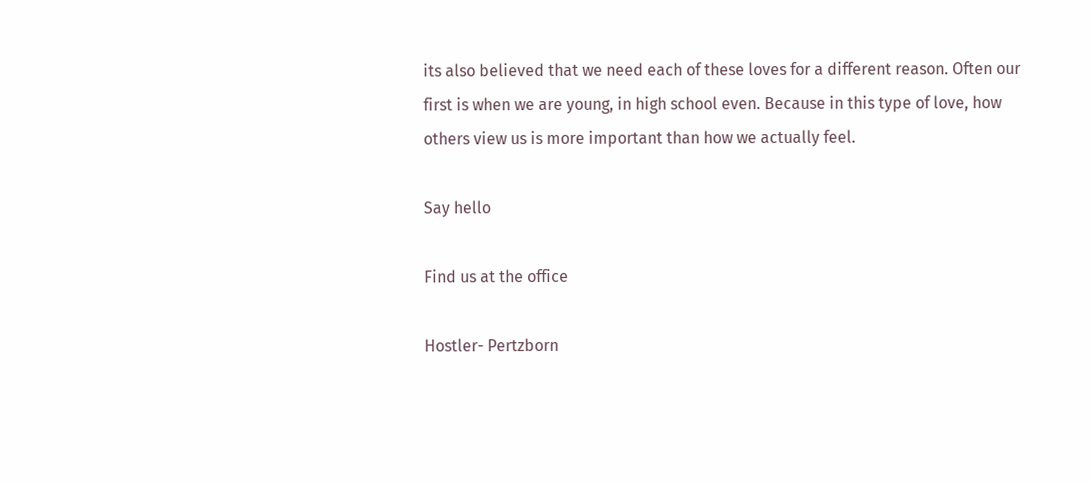its also believed that we need each of these loves for a different reason. Often our first is when we are young, in high school even. Because in this type of love, how others view us is more important than how we actually feel.

Say hello

Find us at the office

Hostler- Pertzborn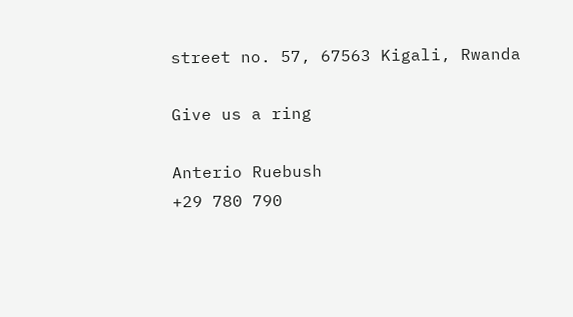street no. 57, 67563 Kigali, Rwanda

Give us a ring

Anterio Ruebush
+29 780 790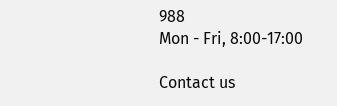988
Mon - Fri, 8:00-17:00

Contact us